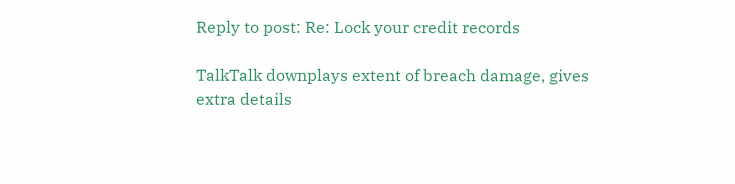Reply to post: Re: Lock your credit records

TalkTalk downplays extent of breach damage, gives extra details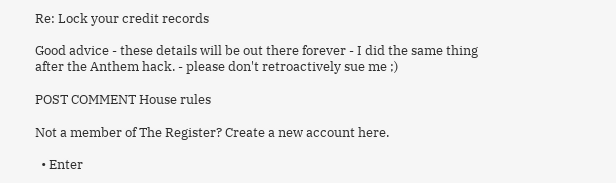Re: Lock your credit records

Good advice - these details will be out there forever - I did the same thing after the Anthem hack. - please don't retroactively sue me ;)

POST COMMENT House rules

Not a member of The Register? Create a new account here.

  • Enter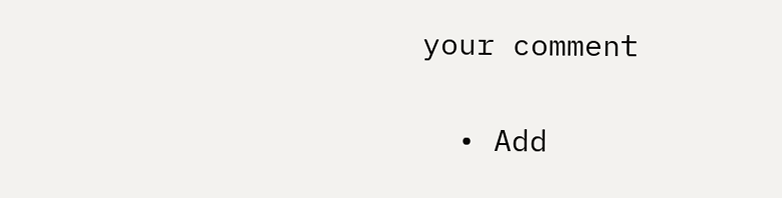your comment

  • Add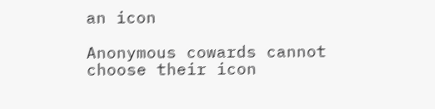an icon

Anonymous cowards cannot choose their icon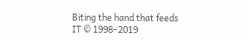Biting the hand that feeds IT © 1998–2019